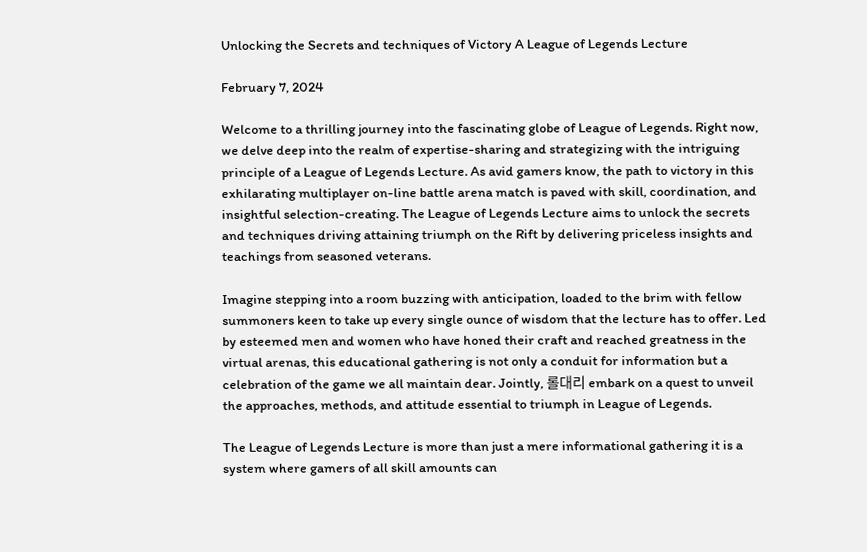Unlocking the Secrets and techniques of Victory A League of Legends Lecture

February 7, 2024

Welcome to a thrilling journey into the fascinating globe of League of Legends. Right now, we delve deep into the realm of expertise-sharing and strategizing with the intriguing principle of a League of Legends Lecture. As avid gamers know, the path to victory in this exhilarating multiplayer on-line battle arena match is paved with skill, coordination, and insightful selection-creating. The League of Legends Lecture aims to unlock the secrets and techniques driving attaining triumph on the Rift by delivering priceless insights and teachings from seasoned veterans.

Imagine stepping into a room buzzing with anticipation, loaded to the brim with fellow summoners keen to take up every single ounce of wisdom that the lecture has to offer. Led by esteemed men and women who have honed their craft and reached greatness in the virtual arenas, this educational gathering is not only a conduit for information but a celebration of the game we all maintain dear. Jointly, 롤대리 embark on a quest to unveil the approaches, methods, and attitude essential to triumph in League of Legends.

The League of Legends Lecture is more than just a mere informational gathering it is a system where gamers of all skill amounts can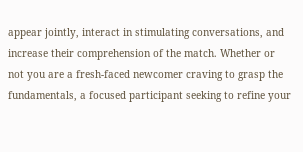appear jointly, interact in stimulating conversations, and increase their comprehension of the match. Whether or not you are a fresh-faced newcomer craving to grasp the fundamentals, a focused participant seeking to refine your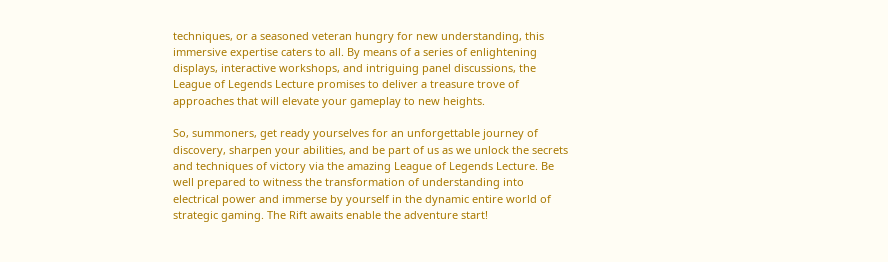techniques, or a seasoned veteran hungry for new understanding, this immersive expertise caters to all. By means of a series of enlightening displays, interactive workshops, and intriguing panel discussions, the League of Legends Lecture promises to deliver a treasure trove of approaches that will elevate your gameplay to new heights.

So, summoners, get ready yourselves for an unforgettable journey of discovery, sharpen your abilities, and be part of us as we unlock the secrets and techniques of victory via the amazing League of Legends Lecture. Be well prepared to witness the transformation of understanding into electrical power and immerse by yourself in the dynamic entire world of strategic gaming. The Rift awaits enable the adventure start!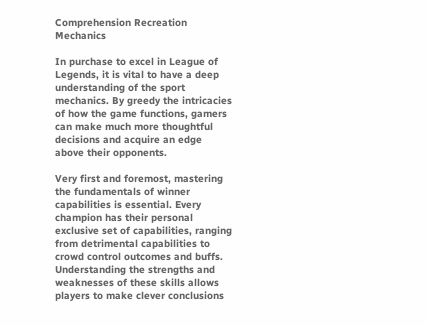Comprehension Recreation Mechanics

In purchase to excel in League of Legends, it is vital to have a deep understanding of the sport mechanics. By greedy the intricacies of how the game functions, gamers can make much more thoughtful decisions and acquire an edge above their opponents.

Very first and foremost, mastering the fundamentals of winner capabilities is essential. Every champion has their personal exclusive set of capabilities, ranging from detrimental capabilities to crowd control outcomes and buffs. Understanding the strengths and weaknesses of these skills allows players to make clever conclusions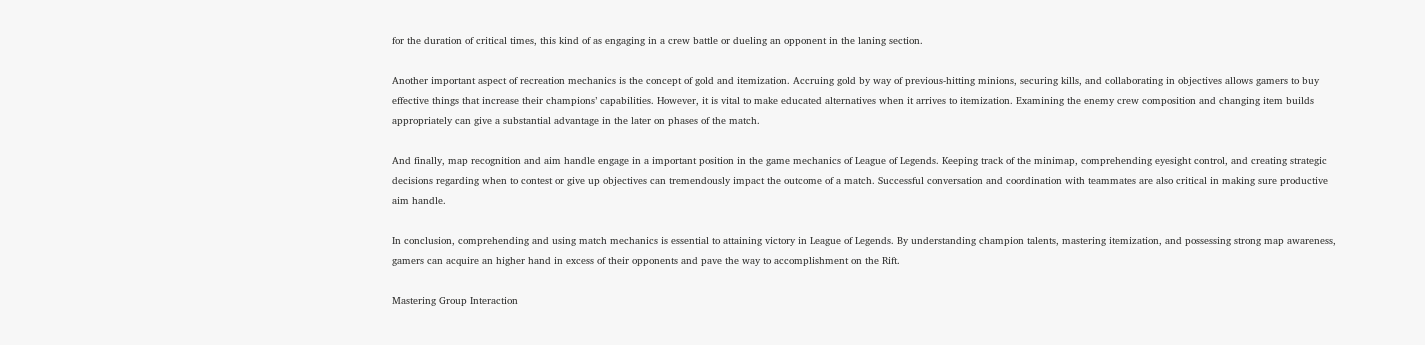for the duration of critical times, this kind of as engaging in a crew battle or dueling an opponent in the laning section.

Another important aspect of recreation mechanics is the concept of gold and itemization. Accruing gold by way of previous-hitting minions, securing kills, and collaborating in objectives allows gamers to buy effective things that increase their champions’ capabilities. However, it is vital to make educated alternatives when it arrives to itemization. Examining the enemy crew composition and changing item builds appropriately can give a substantial advantage in the later on phases of the match.

And finally, map recognition and aim handle engage in a important position in the game mechanics of League of Legends. Keeping track of the minimap, comprehending eyesight control, and creating strategic decisions regarding when to contest or give up objectives can tremendously impact the outcome of a match. Successful conversation and coordination with teammates are also critical in making sure productive aim handle.

In conclusion, comprehending and using match mechanics is essential to attaining victory in League of Legends. By understanding champion talents, mastering itemization, and possessing strong map awareness, gamers can acquire an higher hand in excess of their opponents and pave the way to accomplishment on the Rift.

Mastering Group Interaction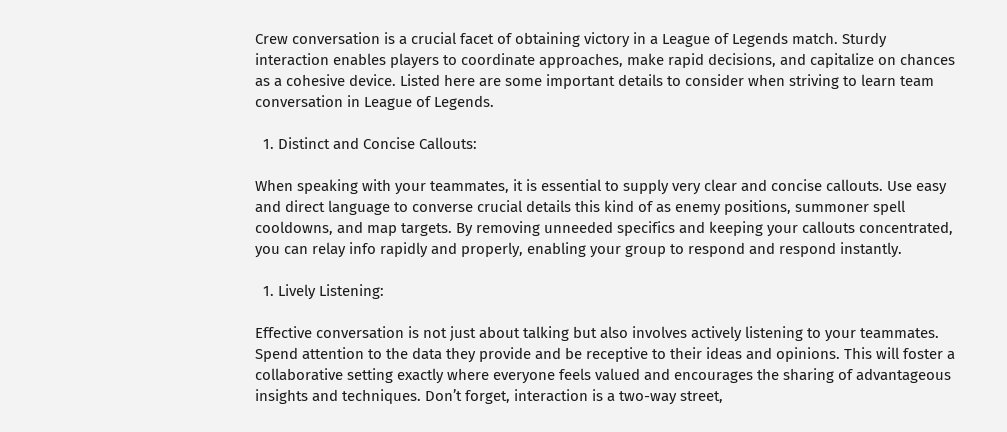Crew conversation is a crucial facet of obtaining victory in a League of Legends match. Sturdy interaction enables players to coordinate approaches, make rapid decisions, and capitalize on chances as a cohesive device. Listed here are some important details to consider when striving to learn team conversation in League of Legends.

  1. Distinct and Concise Callouts:

When speaking with your teammates, it is essential to supply very clear and concise callouts. Use easy and direct language to converse crucial details this kind of as enemy positions, summoner spell cooldowns, and map targets. By removing unneeded specifics and keeping your callouts concentrated, you can relay info rapidly and properly, enabling your group to respond and respond instantly.

  1. Lively Listening:

Effective conversation is not just about talking but also involves actively listening to your teammates. Spend attention to the data they provide and be receptive to their ideas and opinions. This will foster a collaborative setting exactly where everyone feels valued and encourages the sharing of advantageous insights and techniques. Don’t forget, interaction is a two-way street,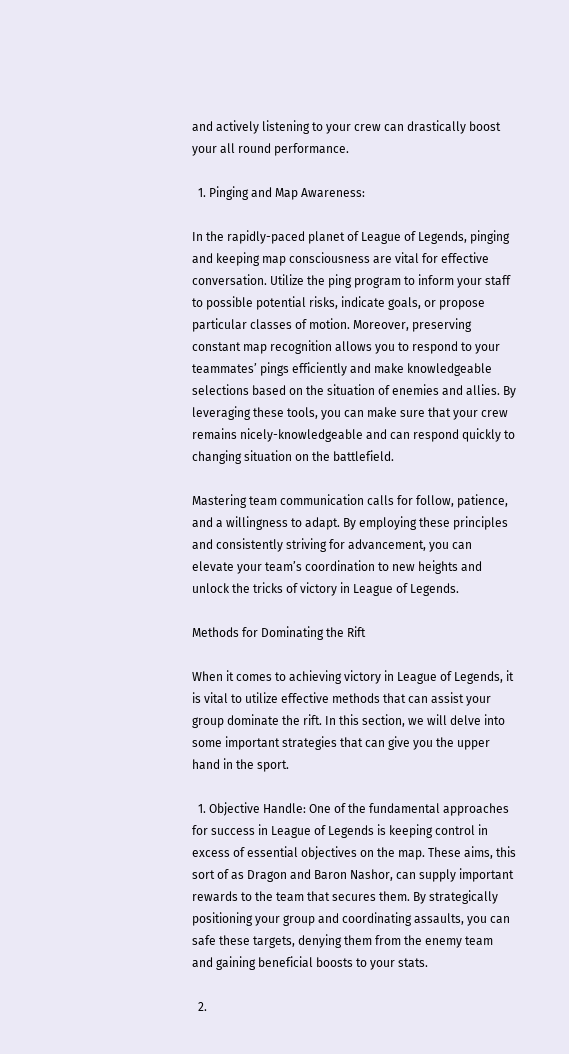and actively listening to your crew can drastically boost your all round performance.

  1. Pinging and Map Awareness:

In the rapidly-paced planet of League of Legends, pinging and keeping map consciousness are vital for effective conversation. Utilize the ping program to inform your staff to possible potential risks, indicate goals, or propose particular classes of motion. Moreover, preserving constant map recognition allows you to respond to your teammates’ pings efficiently and make knowledgeable selections based on the situation of enemies and allies. By leveraging these tools, you can make sure that your crew remains nicely-knowledgeable and can respond quickly to changing situation on the battlefield.

Mastering team communication calls for follow, patience, and a willingness to adapt. By employing these principles and consistently striving for advancement, you can elevate your team’s coordination to new heights and unlock the tricks of victory in League of Legends.

Methods for Dominating the Rift

When it comes to achieving victory in League of Legends, it is vital to utilize effective methods that can assist your group dominate the rift. In this section, we will delve into some important strategies that can give you the upper hand in the sport.

  1. Objective Handle: One of the fundamental approaches for success in League of Legends is keeping control in excess of essential objectives on the map. These aims, this sort of as Dragon and Baron Nashor, can supply important rewards to the team that secures them. By strategically positioning your group and coordinating assaults, you can safe these targets, denying them from the enemy team and gaining beneficial boosts to your stats.

  2.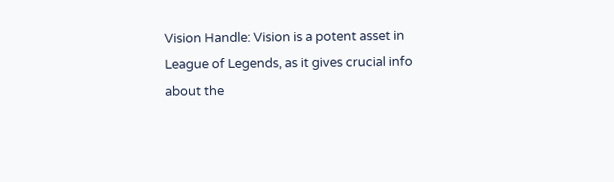Vision Handle: Vision is a potent asset in League of Legends, as it gives crucial info about the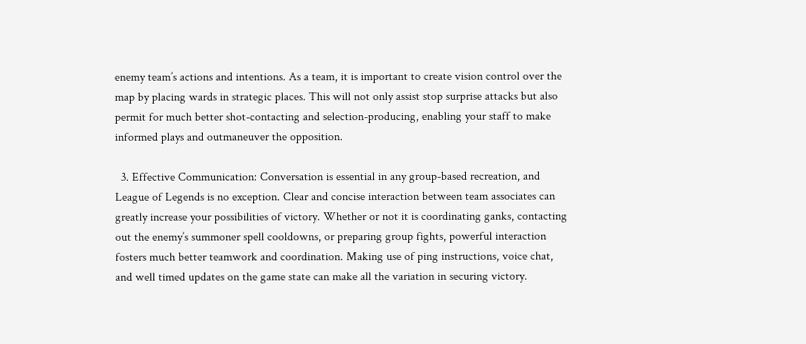enemy team’s actions and intentions. As a team, it is important to create vision control over the map by placing wards in strategic places. This will not only assist stop surprise attacks but also permit for much better shot-contacting and selection-producing, enabling your staff to make informed plays and outmaneuver the opposition.

  3. Effective Communication: Conversation is essential in any group-based recreation, and League of Legends is no exception. Clear and concise interaction between team associates can greatly increase your possibilities of victory. Whether or not it is coordinating ganks, contacting out the enemy’s summoner spell cooldowns, or preparing group fights, powerful interaction fosters much better teamwork and coordination. Making use of ping instructions, voice chat, and well timed updates on the game state can make all the variation in securing victory.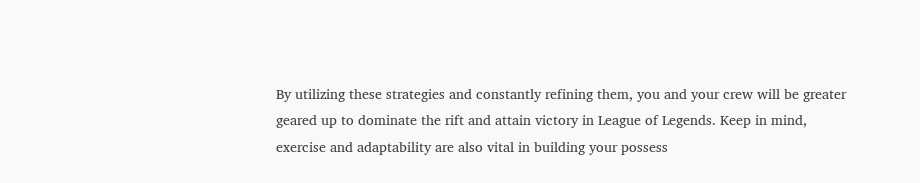By utilizing these strategies and constantly refining them, you and your crew will be greater geared up to dominate the rift and attain victory in League of Legends. Keep in mind, exercise and adaptability are also vital in building your possess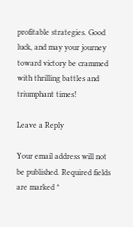profitable strategies. Good luck, and may your journey toward victory be crammed with thrilling battles and triumphant times!

Leave a Reply

Your email address will not be published. Required fields are marked *